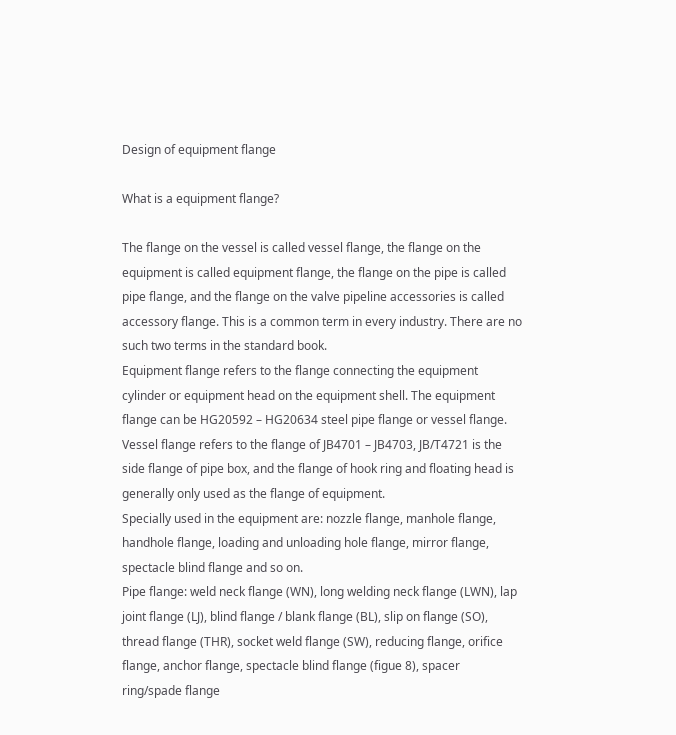Design of equipment flange

What is a equipment flange?

The flange on the vessel is called vessel flange, the flange on the equipment is called equipment flange, the flange on the pipe is called pipe flange, and the flange on the valve pipeline accessories is called accessory flange. This is a common term in every industry. There are no such two terms in the standard book.
Equipment flange refers to the flange connecting the equipment cylinder or equipment head on the equipment shell. The equipment flange can be HG20592 – HG20634 steel pipe flange or vessel flange.
Vessel flange refers to the flange of JB4701 – JB4703, JB/T4721 is the side flange of pipe box, and the flange of hook ring and floating head is generally only used as the flange of equipment.
Specially used in the equipment are: nozzle flange, manhole flange, handhole flange, loading and unloading hole flange, mirror flange, spectacle blind flange and so on.
Pipe flange: weld neck flange (WN), long welding neck flange (LWN), lap joint flange (LJ), blind flange / blank flange (BL), slip on flange (SO), thread flange (THR), socket weld flange (SW), reducing flange, orifice flange, anchor flange, spectacle blind flange (figue 8), spacer ring/spade flange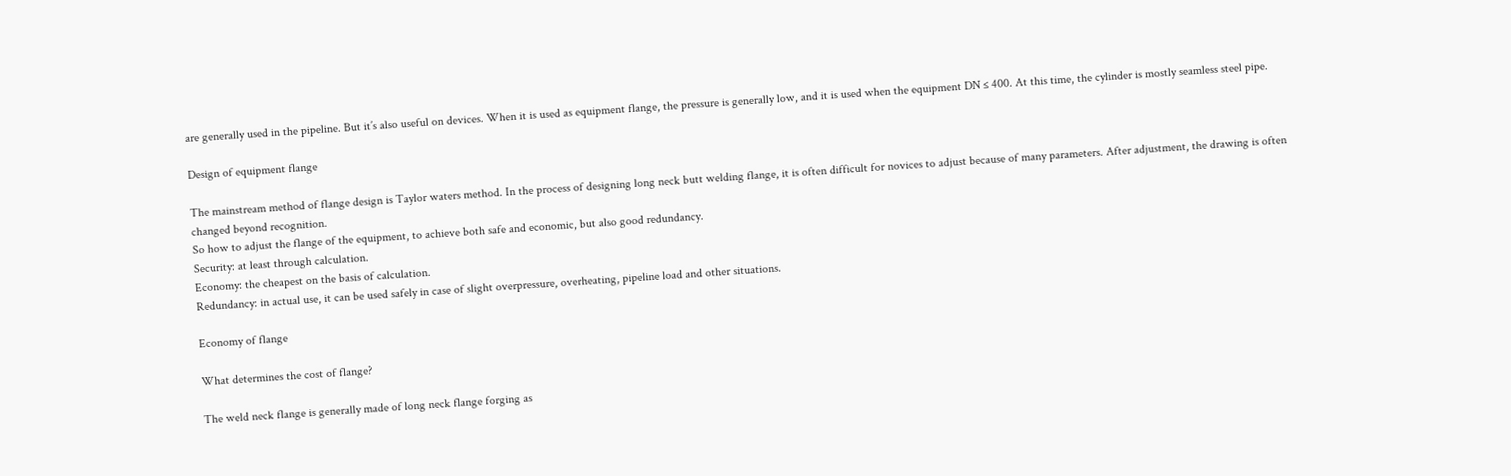are generally used in the pipeline. But it’s also useful on devices. When it is used as equipment flange, the pressure is generally low, and it is used when the equipment DN ≤ 400. At this time, the cylinder is mostly seamless steel pipe.

Design of equipment flange

The mainstream method of flange design is Taylor waters method. In the process of designing long neck butt welding flange, it is often difficult for novices to adjust because of many parameters. After adjustment, the drawing is often changed beyond recognition.
So how to adjust the flange of the equipment, to achieve both safe and economic, but also good redundancy.
Security: at least through calculation.
Economy: the cheapest on the basis of calculation.
Redundancy: in actual use, it can be used safely in case of slight overpressure, overheating, pipeline load and other situations.

Economy of flange

What determines the cost of flange?

The weld neck flange is generally made of long neck flange forging as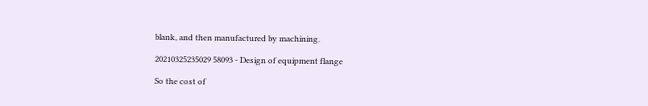blank, and then manufactured by machining.

20210325235029 58093 - Design of equipment flange

So the cost of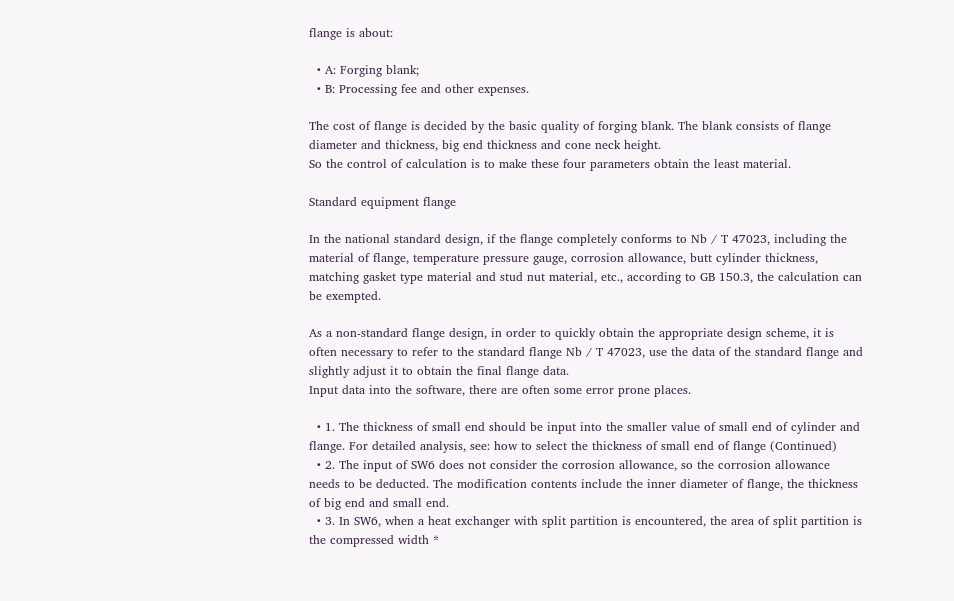flange is about:

  • A: Forging blank;
  • B: Processing fee and other expenses.

The cost of flange is decided by the basic quality of forging blank. The blank consists of flange diameter and thickness, big end thickness and cone neck height.
So the control of calculation is to make these four parameters obtain the least material.

Standard equipment flange

In the national standard design, if the flange completely conforms to Nb / T 47023, including the material of flange, temperature pressure gauge, corrosion allowance, butt cylinder thickness, matching gasket type material and stud nut material, etc., according to GB 150.3, the calculation can be exempted.

As a non-standard flange design, in order to quickly obtain the appropriate design scheme, it is often necessary to refer to the standard flange Nb / T 47023, use the data of the standard flange and slightly adjust it to obtain the final flange data.
Input data into the software, there are often some error prone places.

  • 1. The thickness of small end should be input into the smaller value of small end of cylinder and flange. For detailed analysis, see: how to select the thickness of small end of flange (Continued)
  • 2. The input of SW6 does not consider the corrosion allowance, so the corrosion allowance needs to be deducted. The modification contents include the inner diameter of flange, the thickness of big end and small end.
  • 3. In SW6, when a heat exchanger with split partition is encountered, the area of split partition is the compressed width *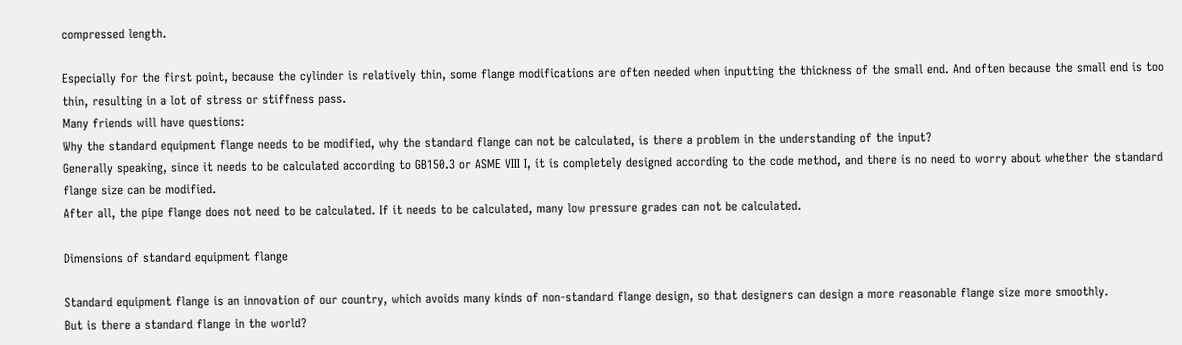compressed length.

Especially for the first point, because the cylinder is relatively thin, some flange modifications are often needed when inputting the thickness of the small end. And often because the small end is too thin, resulting in a lot of stress or stiffness pass.
Many friends will have questions:
Why the standard equipment flange needs to be modified, why the standard flange can not be calculated, is there a problem in the understanding of the input?
Generally speaking, since it needs to be calculated according to GB150.3 or ASME VIII I, it is completely designed according to the code method, and there is no need to worry about whether the standard flange size can be modified.
After all, the pipe flange does not need to be calculated. If it needs to be calculated, many low pressure grades can not be calculated.

Dimensions of standard equipment flange

Standard equipment flange is an innovation of our country, which avoids many kinds of non-standard flange design, so that designers can design a more reasonable flange size more smoothly.
But is there a standard flange in the world?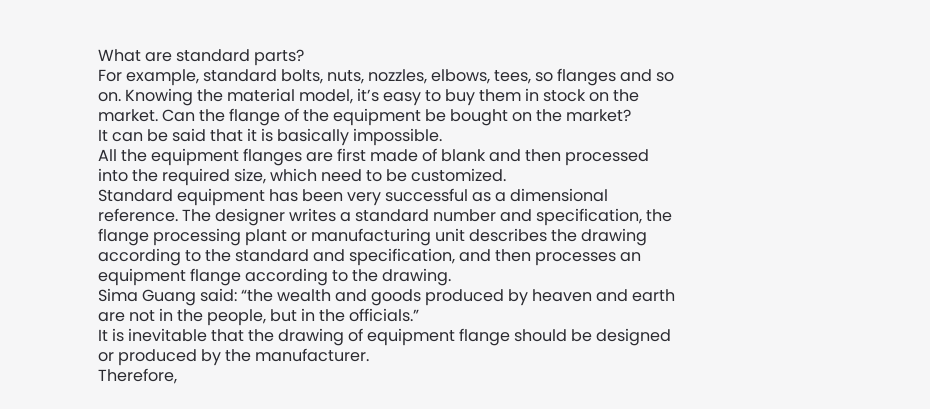What are standard parts?
For example, standard bolts, nuts, nozzles, elbows, tees, so flanges and so on. Knowing the material model, it’s easy to buy them in stock on the market. Can the flange of the equipment be bought on the market?
It can be said that it is basically impossible.
All the equipment flanges are first made of blank and then processed into the required size, which need to be customized.
Standard equipment has been very successful as a dimensional reference. The designer writes a standard number and specification, the flange processing plant or manufacturing unit describes the drawing according to the standard and specification, and then processes an equipment flange according to the drawing.
Sima Guang said: “the wealth and goods produced by heaven and earth are not in the people, but in the officials.”
It is inevitable that the drawing of equipment flange should be designed or produced by the manufacturer.
Therefore,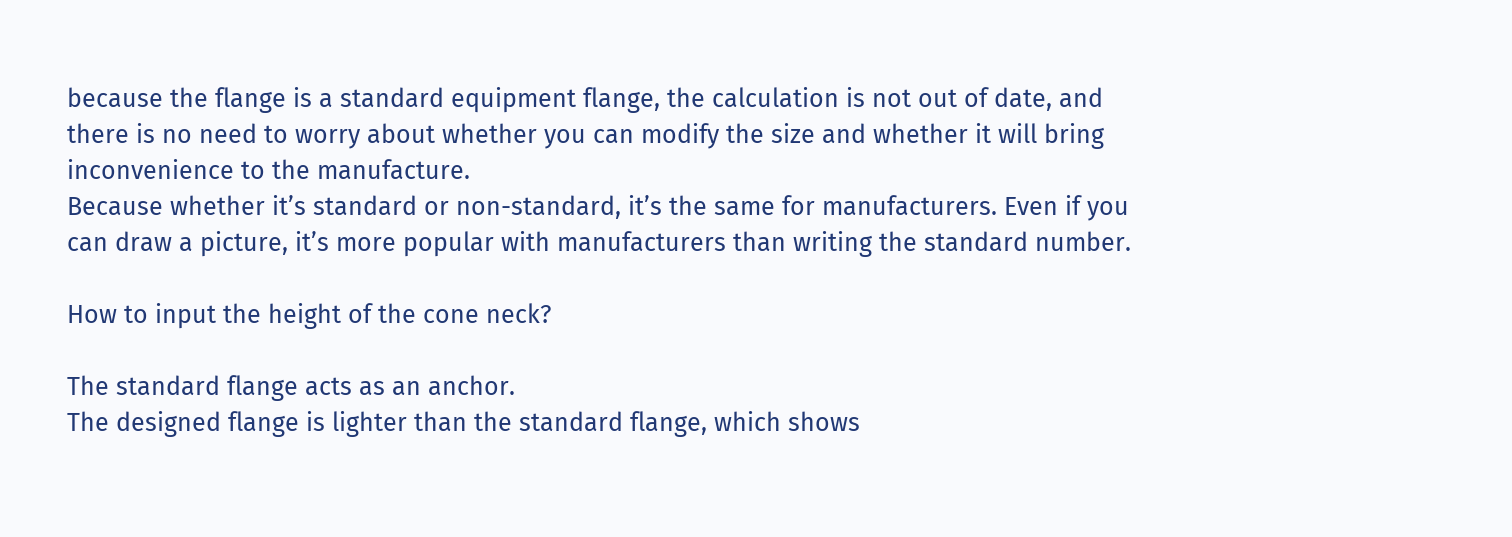because the flange is a standard equipment flange, the calculation is not out of date, and there is no need to worry about whether you can modify the size and whether it will bring inconvenience to the manufacture.
Because whether it’s standard or non-standard, it’s the same for manufacturers. Even if you can draw a picture, it’s more popular with manufacturers than writing the standard number.

How to input the height of the cone neck?

The standard flange acts as an anchor.
The designed flange is lighter than the standard flange, which shows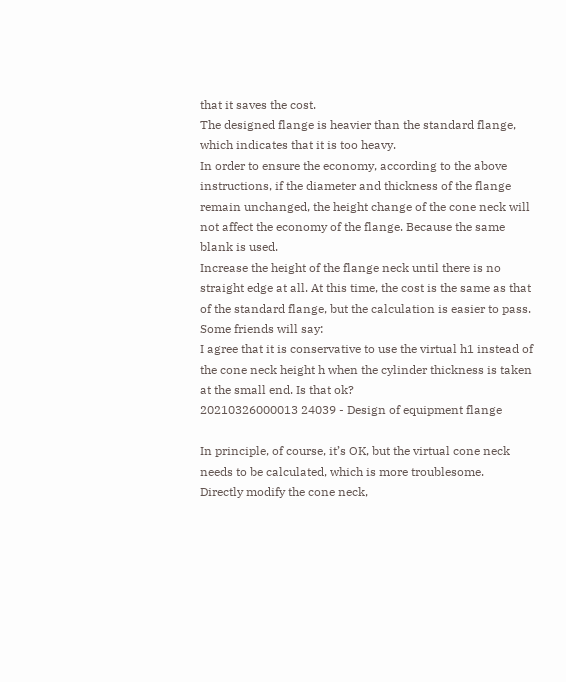that it saves the cost.
The designed flange is heavier than the standard flange, which indicates that it is too heavy.
In order to ensure the economy, according to the above instructions, if the diameter and thickness of the flange remain unchanged, the height change of the cone neck will not affect the economy of the flange. Because the same blank is used.
Increase the height of the flange neck until there is no straight edge at all. At this time, the cost is the same as that of the standard flange, but the calculation is easier to pass.
Some friends will say:
I agree that it is conservative to use the virtual h1 instead of the cone neck height h when the cylinder thickness is taken at the small end. Is that ok?
20210326000013 24039 - Design of equipment flange

In principle, of course, it’s OK, but the virtual cone neck needs to be calculated, which is more troublesome.
Directly modify the cone neck,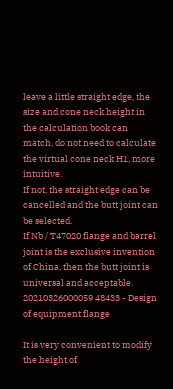leave a little straight edge, the size and cone neck height in the calculation book can match, do not need to calculate the virtual cone neck H1, more intuitive.
If not, the straight edge can be cancelled and the butt joint can be selected.
If Nb / T47020 flange and barrel joint is the exclusive invention of China, then the butt joint is universal and acceptable.
20210326000059 48433 - Design of equipment flange

It is very convenient to modify the height of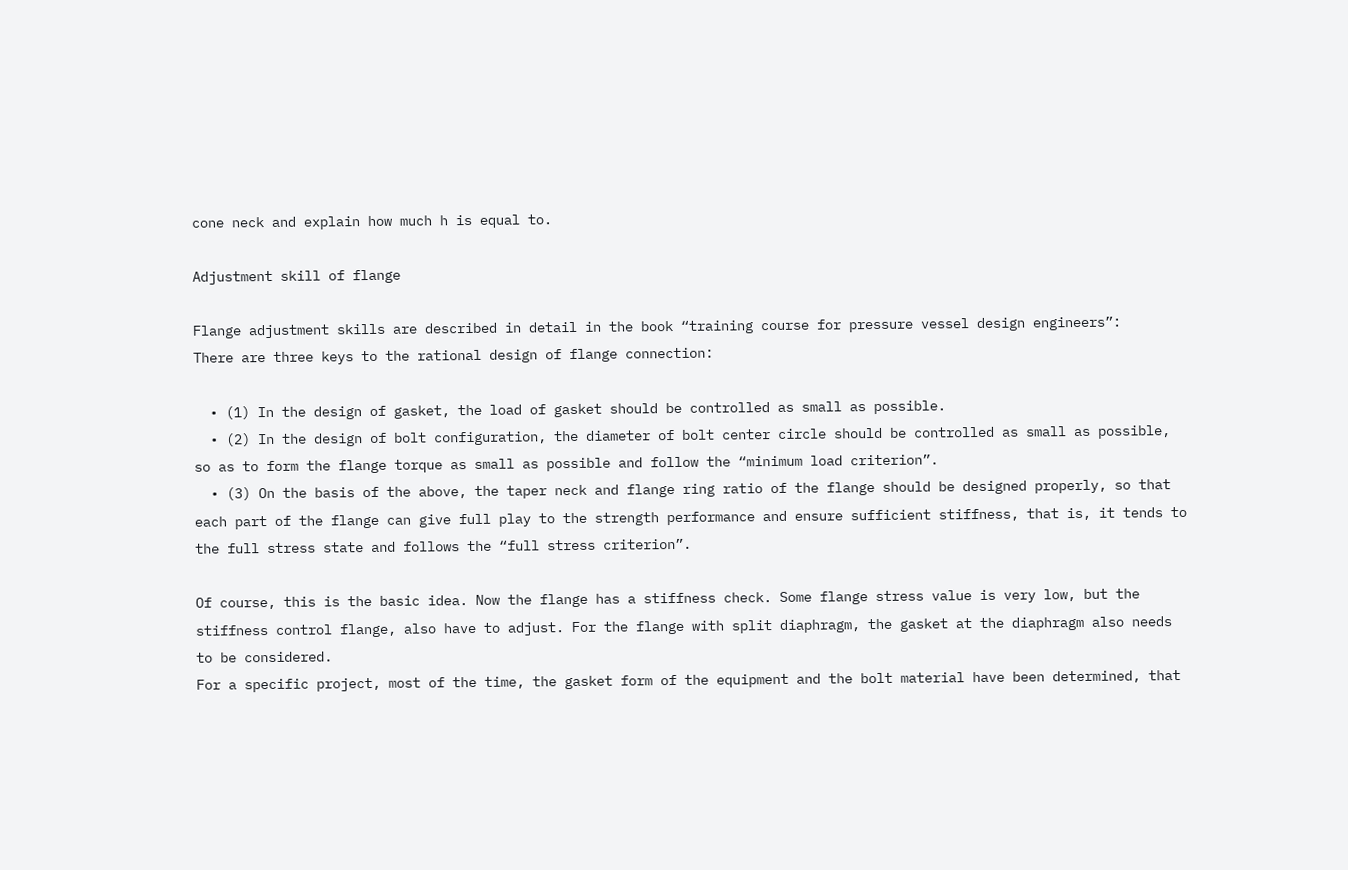cone neck and explain how much h is equal to.

Adjustment skill of flange

Flange adjustment skills are described in detail in the book “training course for pressure vessel design engineers”:
There are three keys to the rational design of flange connection:

  • (1) In the design of gasket, the load of gasket should be controlled as small as possible.
  • (2) In the design of bolt configuration, the diameter of bolt center circle should be controlled as small as possible, so as to form the flange torque as small as possible and follow the “minimum load criterion”.
  • (3) On the basis of the above, the taper neck and flange ring ratio of the flange should be designed properly, so that each part of the flange can give full play to the strength performance and ensure sufficient stiffness, that is, it tends to the full stress state and follows the “full stress criterion”.

Of course, this is the basic idea. Now the flange has a stiffness check. Some flange stress value is very low, but the stiffness control flange, also have to adjust. For the flange with split diaphragm, the gasket at the diaphragm also needs to be considered.
For a specific project, most of the time, the gasket form of the equipment and the bolt material have been determined, that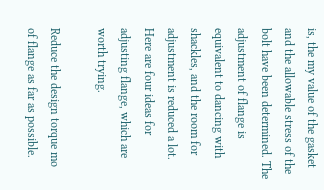is, the my value of the gasket and the allowable stress of the bolt have been determined. The adjustment of flange is equivalent to dancing with shackles, and the room for adjustment is reduced a lot.
Here are four ideas for adjusting flange, which are worth trying.

Reduce the design torque mo of flange as far as possible.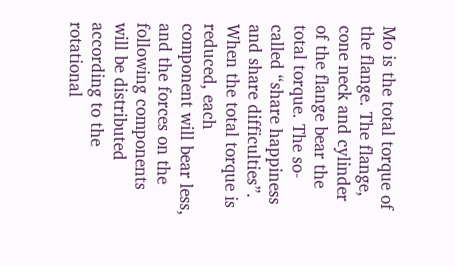Mo is the total torque of the flange. The flange, cone neck and cylinder of the flange bear the total torque. The so-called “share happiness and share difficulties”. When the total torque is reduced, each component will bear less, and the forces on the following components will be distributed according to the rotational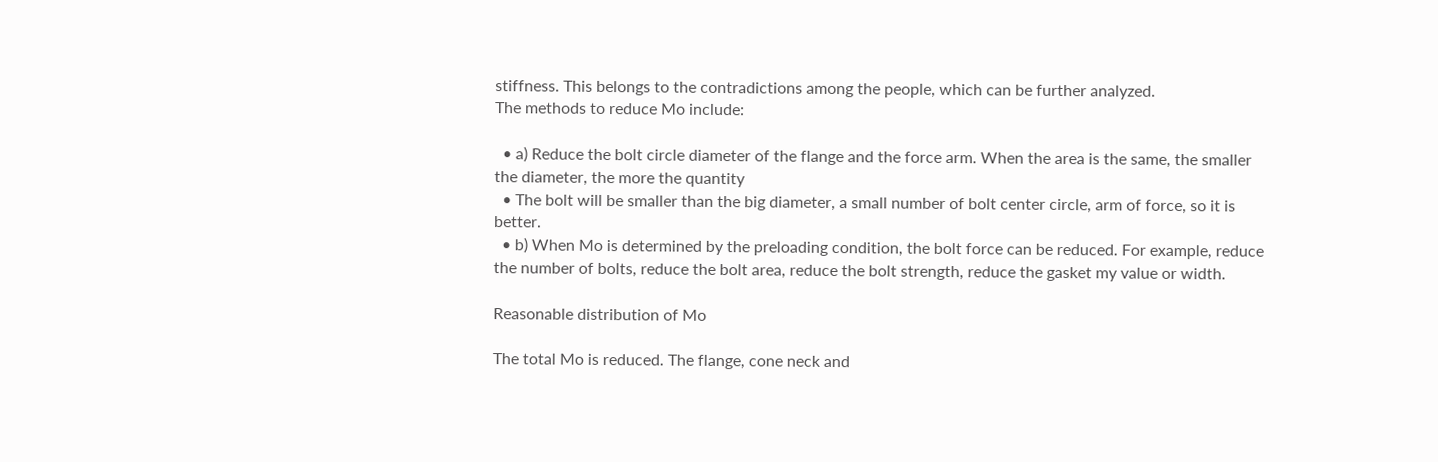stiffness. This belongs to the contradictions among the people, which can be further analyzed.
The methods to reduce Mo include:

  • a) Reduce the bolt circle diameter of the flange and the force arm. When the area is the same, the smaller the diameter, the more the quantity
  • The bolt will be smaller than the big diameter, a small number of bolt center circle, arm of force, so it is better.
  • b) When Mo is determined by the preloading condition, the bolt force can be reduced. For example, reduce the number of bolts, reduce the bolt area, reduce the bolt strength, reduce the gasket my value or width.

Reasonable distribution of Mo

The total Mo is reduced. The flange, cone neck and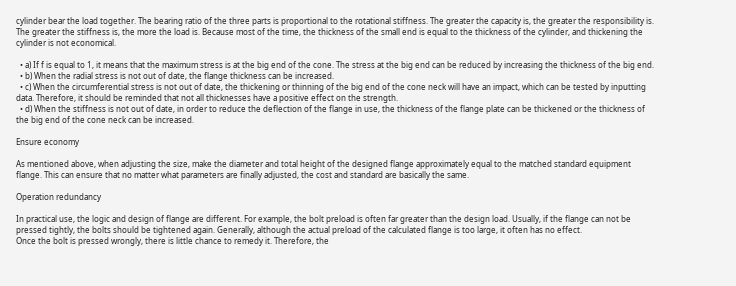cylinder bear the load together. The bearing ratio of the three parts is proportional to the rotational stiffness. The greater the capacity is, the greater the responsibility is. The greater the stiffness is, the more the load is. Because most of the time, the thickness of the small end is equal to the thickness of the cylinder, and thickening the cylinder is not economical.

  • a) If f is equal to 1, it means that the maximum stress is at the big end of the cone. The stress at the big end can be reduced by increasing the thickness of the big end.
  • b) When the radial stress is not out of date, the flange thickness can be increased.
  • c) When the circumferential stress is not out of date, the thickening or thinning of the big end of the cone neck will have an impact, which can be tested by inputting data. Therefore, it should be reminded that not all thicknesses have a positive effect on the strength.
  • d) When the stiffness is not out of date, in order to reduce the deflection of the flange in use, the thickness of the flange plate can be thickened or the thickness of the big end of the cone neck can be increased.

Ensure economy

As mentioned above, when adjusting the size, make the diameter and total height of the designed flange approximately equal to the matched standard equipment flange. This can ensure that no matter what parameters are finally adjusted, the cost and standard are basically the same.

Operation redundancy

In practical use, the logic and design of flange are different. For example, the bolt preload is often far greater than the design load. Usually, if the flange can not be pressed tightly, the bolts should be tightened again. Generally, although the actual preload of the calculated flange is too large, it often has no effect.
Once the bolt is pressed wrongly, there is little chance to remedy it. Therefore, the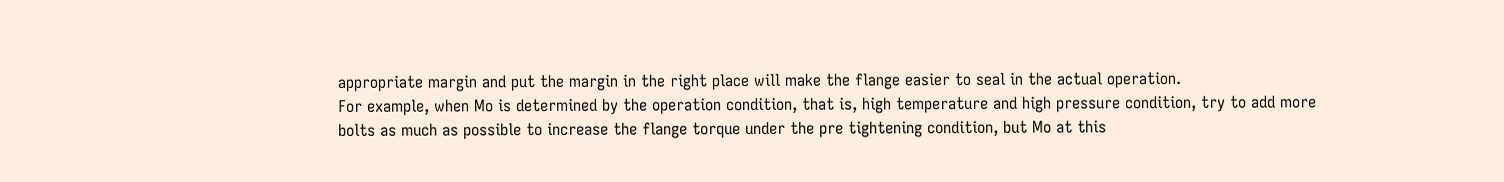appropriate margin and put the margin in the right place will make the flange easier to seal in the actual operation.
For example, when Mo is determined by the operation condition, that is, high temperature and high pressure condition, try to add more bolts as much as possible to increase the flange torque under the pre tightening condition, but Mo at this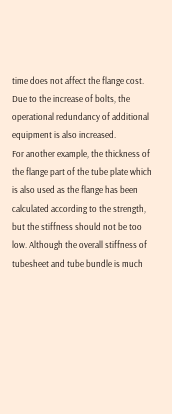time does not affect the flange cost. Due to the increase of bolts, the operational redundancy of additional equipment is also increased.
For another example, the thickness of the flange part of the tube plate which is also used as the flange has been calculated according to the strength, but the stiffness should not be too low. Although the overall stiffness of tubesheet and tube bundle is much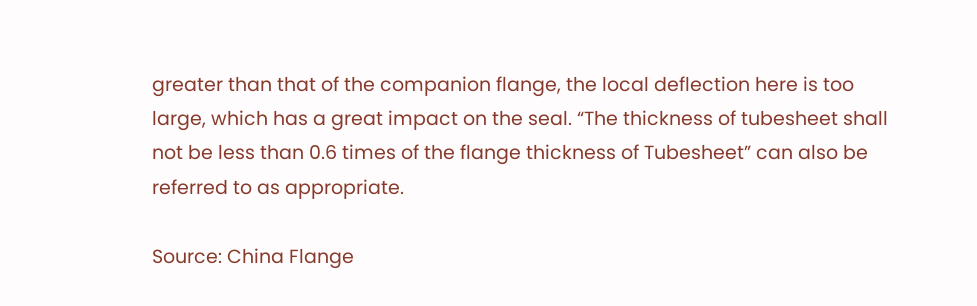greater than that of the companion flange, the local deflection here is too large, which has a great impact on the seal. “The thickness of tubesheet shall not be less than 0.6 times of the flange thickness of Tubesheet” can also be referred to as appropriate.

Source: China Flange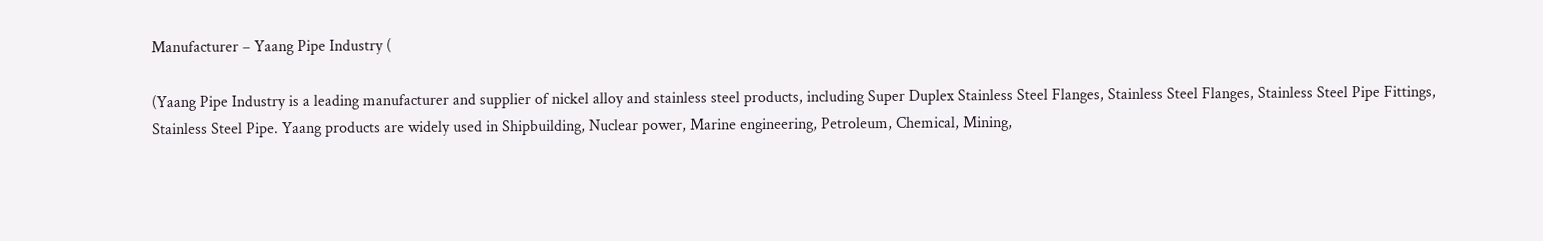Manufacturer – Yaang Pipe Industry (

(Yaang Pipe Industry is a leading manufacturer and supplier of nickel alloy and stainless steel products, including Super Duplex Stainless Steel Flanges, Stainless Steel Flanges, Stainless Steel Pipe Fittings, Stainless Steel Pipe. Yaang products are widely used in Shipbuilding, Nuclear power, Marine engineering, Petroleum, Chemical, Mining,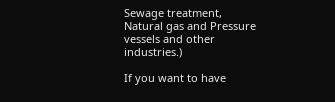Sewage treatment, Natural gas and Pressure vessels and other industries.)

If you want to have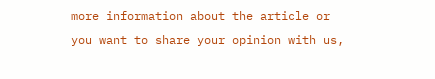more information about the article or you want to share your opinion with us,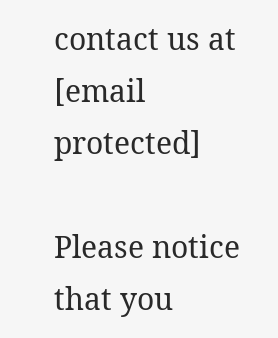contact us at [email protected]

Please notice that you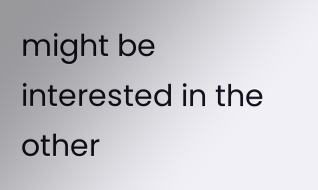might be interested in the other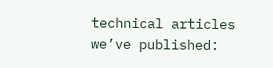technical articles we’ve published: